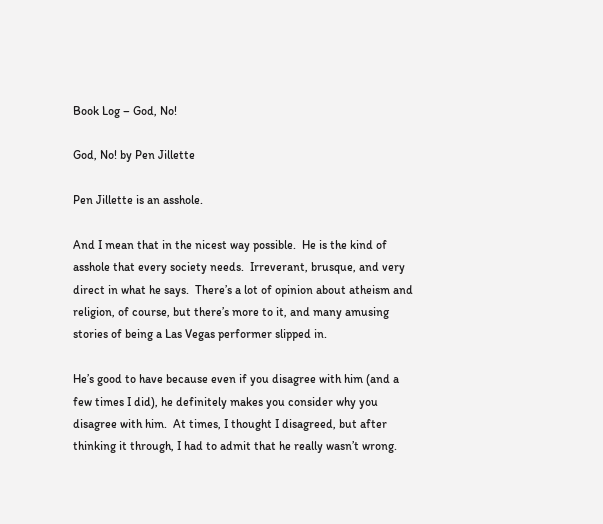Book Log – God, No!

God, No! by Pen Jillette

Pen Jillette is an asshole.

And I mean that in the nicest way possible.  He is the kind of asshole that every society needs.  Irreverant, brusque, and very direct in what he says.  There’s a lot of opinion about atheism and religion, of course, but there’s more to it, and many amusing stories of being a Las Vegas performer slipped in.

He’s good to have because even if you disagree with him (and a few times I did), he definitely makes you consider why you disagree with him.  At times, I thought I disagreed, but after thinking it through, I had to admit that he really wasn’t wrong.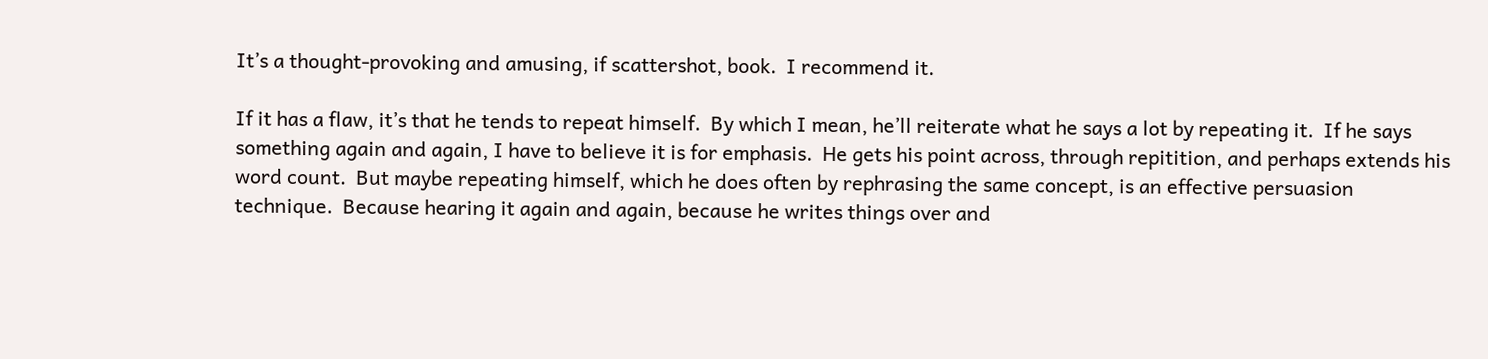It’s a thought-provoking and amusing, if scattershot, book.  I recommend it.

If it has a flaw, it’s that he tends to repeat himself.  By which I mean, he’ll reiterate what he says a lot by repeating it.  If he says something again and again, I have to believe it is for emphasis.  He gets his point across, through repitition, and perhaps extends his word count.  But maybe repeating himself, which he does often by rephrasing the same concept, is an effective persuasion technique.  Because hearing it again and again, because he writes things over and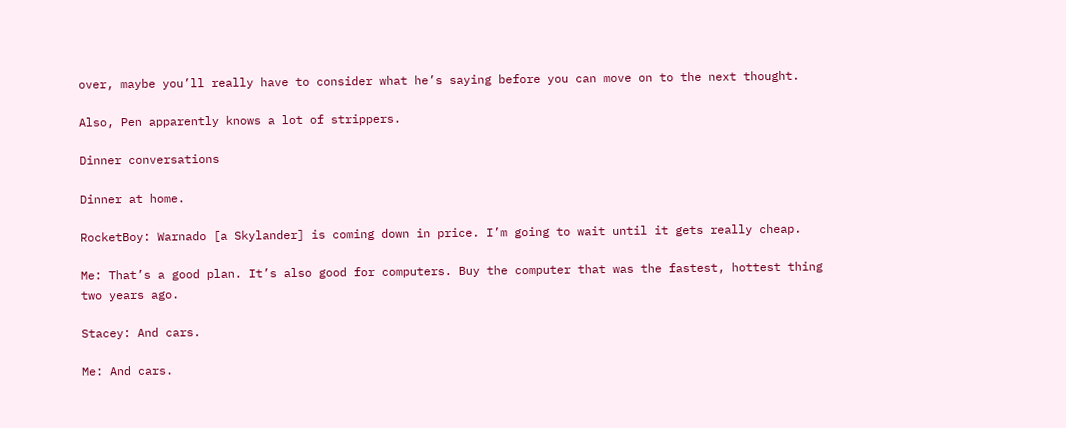over, maybe you’ll really have to consider what he’s saying before you can move on to the next thought.

Also, Pen apparently knows a lot of strippers.

Dinner conversations

Dinner at home.

RocketBoy: Warnado [a Skylander] is coming down in price. I’m going to wait until it gets really cheap.

Me: That’s a good plan. It’s also good for computers. Buy the computer that was the fastest, hottest thing two years ago.

Stacey: And cars.

Me: And cars.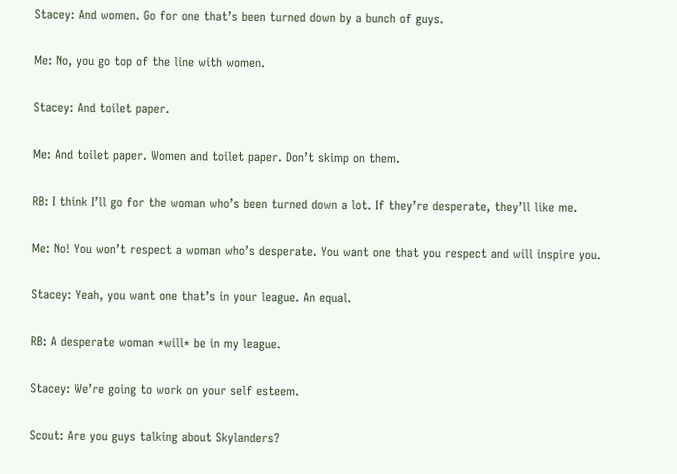Stacey: And women. Go for one that’s been turned down by a bunch of guys.

Me: No, you go top of the line with women.

Stacey: And toilet paper.

Me: And toilet paper. Women and toilet paper. Don’t skimp on them.

RB: I think I’ll go for the woman who’s been turned down a lot. If they’re desperate, they’ll like me.

Me: No! You won’t respect a woman who’s desperate. You want one that you respect and will inspire you.

Stacey: Yeah, you want one that’s in your league. An equal.

RB: A desperate woman *will* be in my league.

Stacey: We’re going to work on your self esteem.

Scout: Are you guys talking about Skylanders?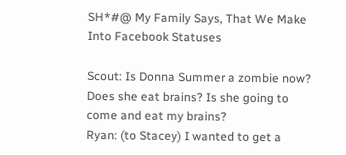SH*#@ My Family Says, That We Make Into Facebook Statuses

Scout: Is Donna Summer a zombie now? Does she eat brains? Is she going to come and eat my brains?
Ryan: (to Stacey) I wanted to get a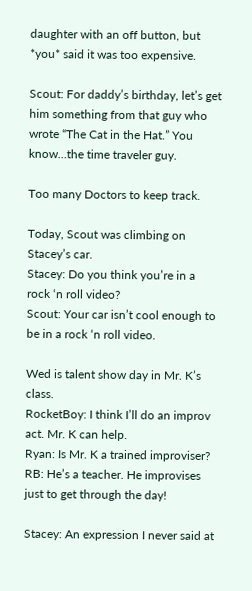daughter with an off button, but *you* said it was too expensive.

Scout: For daddy’s birthday, let’s get him something from that guy who wrote “The Cat in the Hat.” You know…the time traveler guy.

Too many Doctors to keep track.

Today, Scout was climbing on Stacey’s car.
Stacey: Do you think you’re in a rock ‘n roll video?
Scout: Your car isn’t cool enough to be in a rock ‘n roll video.

Wed is talent show day in Mr. K’s class.
RocketBoy: I think I’ll do an improv act. Mr. K can help.
Ryan: Is Mr. K a trained improviser?
RB: He’s a teacher. He improvises just to get through the day!

Stacey: An expression I never said at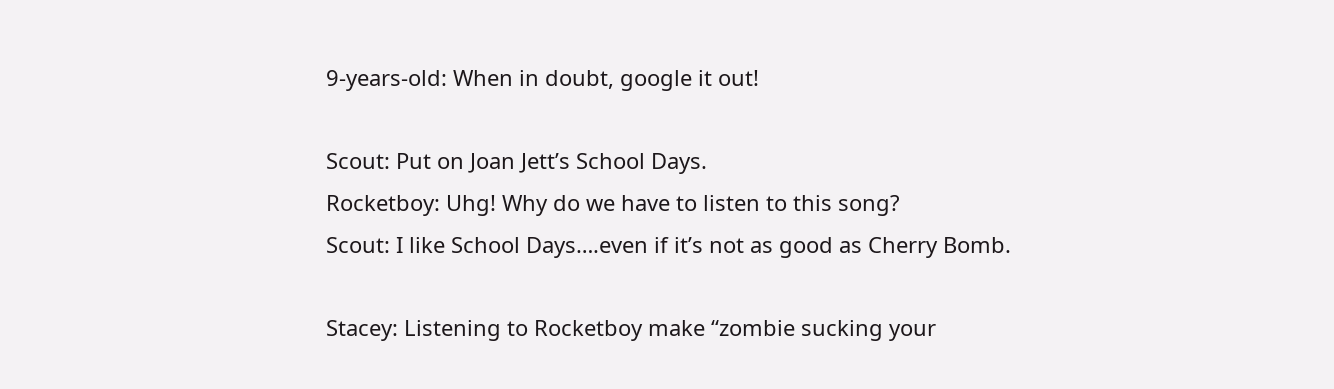9-years-old: When in doubt, google it out!

Scout: Put on Joan Jett’s School Days.
Rocketboy: Uhg! Why do we have to listen to this song?
Scout: I like School Days….even if it’s not as good as Cherry Bomb.

Stacey: Listening to Rocketboy make “zombie sucking your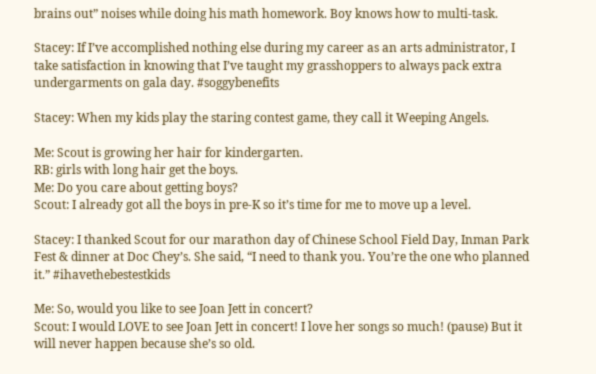brains out” noises while doing his math homework. Boy knows how to multi-task.

Stacey: If I’ve accomplished nothing else during my career as an arts administrator, I take satisfaction in knowing that I’ve taught my grasshoppers to always pack extra undergarments on gala day. #soggybenefits

Stacey: When my kids play the staring contest game, they call it Weeping Angels.

Me: Scout is growing her hair for kindergarten.
RB: girls with long hair get the boys.
Me: Do you care about getting boys?
Scout: I already got all the boys in pre-K so it’s time for me to move up a level.

Stacey: I thanked Scout for our marathon day of Chinese School Field Day, Inman Park Fest & dinner at Doc Chey’s. She said, “I need to thank you. You’re the one who planned it.” #ihavethebestestkids

Me: So, would you like to see Joan Jett in concert?
Scout: I would LOVE to see Joan Jett in concert! I love her songs so much! (pause) But it will never happen because she’s so old.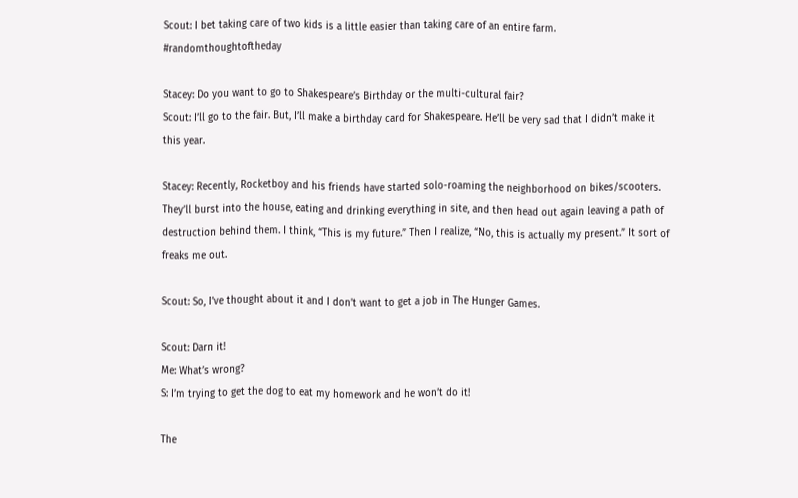Scout: I bet taking care of two kids is a little easier than taking care of an entire farm. #randomthoughtoftheday

Stacey: Do you want to go to Shakespeare’s Birthday or the multi-cultural fair?
Scout: I’ll go to the fair. But, I’ll make a birthday card for Shakespeare. He’ll be very sad that I didn’t make it this year.

Stacey: Recently, Rocketboy and his friends have started solo-roaming the neighborhood on bikes/scooters. They’ll burst into the house, eating and drinking everything in site, and then head out again leaving a path of destruction behind them. I think, “This is my future.” Then I realize, “No, this is actually my present.” It sort of freaks me out.

Scout: So, I’ve thought about it and I don’t want to get a job in The Hunger Games.

Scout: Darn it!
Me: What’s wrong?
S: I’m trying to get the dog to eat my homework and he won’t do it!

The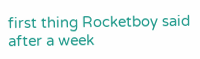first thing Rocketboy said after a week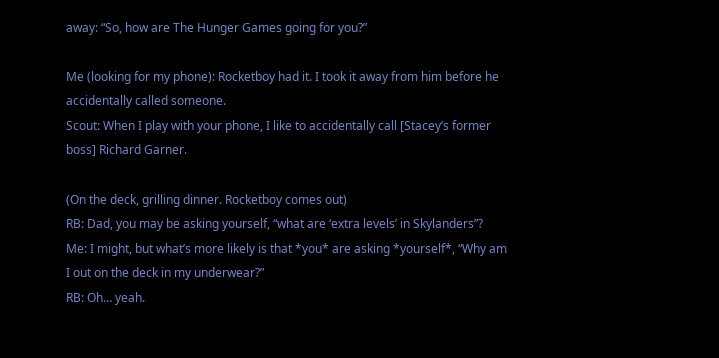away: “So, how are The Hunger Games going for you?”

Me (looking for my phone): Rocketboy had it. I took it away from him before he accidentally called someone.
Scout: When I play with your phone, I like to accidentally call [Stacey’s former boss] Richard Garner.

(On the deck, grilling dinner. Rocketboy comes out)
RB: Dad, you may be asking yourself, “what are ‘extra levels’ in Skylanders”?
Me: I might, but what’s more likely is that *you* are asking *yourself*, “Why am I out on the deck in my underwear?”
RB: Oh… yeah.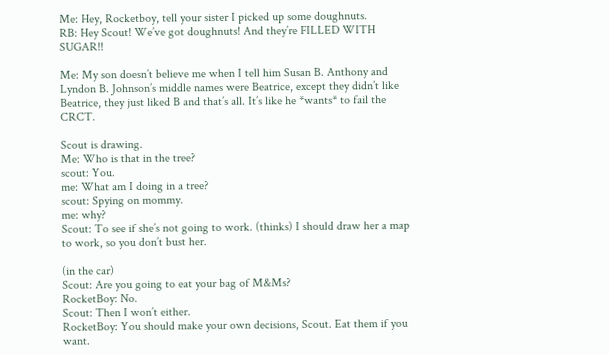Me: Hey, Rocketboy, tell your sister I picked up some doughnuts.
RB: Hey Scout! We’ve got doughnuts! And they’re FILLED WITH SUGAR!!

Me: My son doesn’t believe me when I tell him Susan B. Anthony and Lyndon B. Johnson’s middle names were Beatrice, except they didn’t like Beatrice, they just liked B and that’s all. It’s like he *wants* to fail the CRCT.

Scout is drawing.
Me: Who is that in the tree?
scout: You.
me: What am I doing in a tree?
scout: Spying on mommy.
me: why?
Scout: To see if she’s not going to work. (thinks) I should draw her a map to work, so you don’t bust her.

(in the car)
Scout: Are you going to eat your bag of M&Ms?
RocketBoy: No.
Scout: Then I won’t either.
RocketBoy: You should make your own decisions, Scout. Eat them if you want.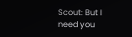Scout: But I need you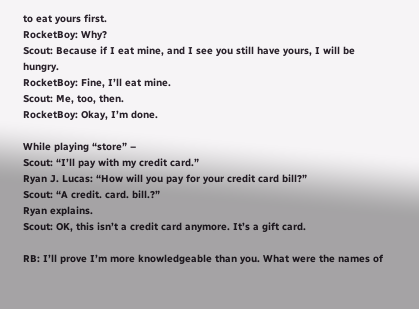to eat yours first.
RocketBoy: Why?
Scout: Because if I eat mine, and I see you still have yours, I will be hungry.
RocketBoy: Fine, I’ll eat mine.
Scout: Me, too, then.
RocketBoy: Okay, I’m done.

While playing “store” –
Scout: “I’ll pay with my credit card.”
Ryan J. Lucas: “How will you pay for your credit card bill?”
Scout: “A credit. card. bill.?”
Ryan explains.
Scout: OK, this isn’t a credit card anymore. It’s a gift card.

RB: I’ll prove I’m more knowledgeable than you. What were the names of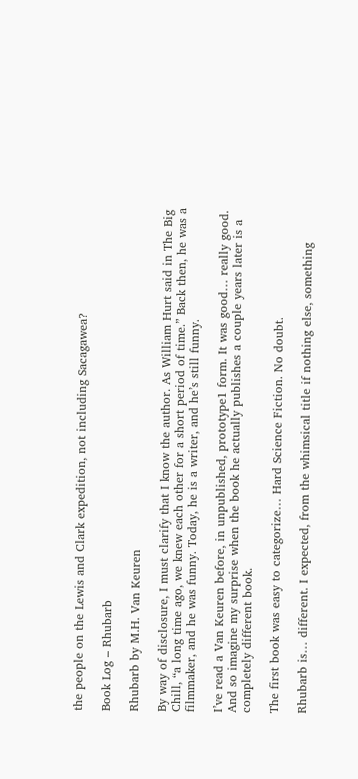the people on the Lewis and Clark expedition, not including Sacagawea?

Book Log – Rhubarb

Rhubarb by M.H. Van Keuren

By way of disclosure, I must clarify that I know the author. As William Hurt said in The Big Chill, “a long time ago, we knew each other for a short period of time.” Back then, he was a filmmaker, and he was funny. Today, he is a writer, and he’s still funny.

I’ve read a Van Keuren before, in unpublished, prototype1 form. It was good… really good. And so imagine my surprise when the book he actually publishes a couple years later is a completely different book.

The first book was easy to categorize… Hard Science Fiction. No doubt.

Rhubarb is… different. I expected, from the whimsical title if nothing else, something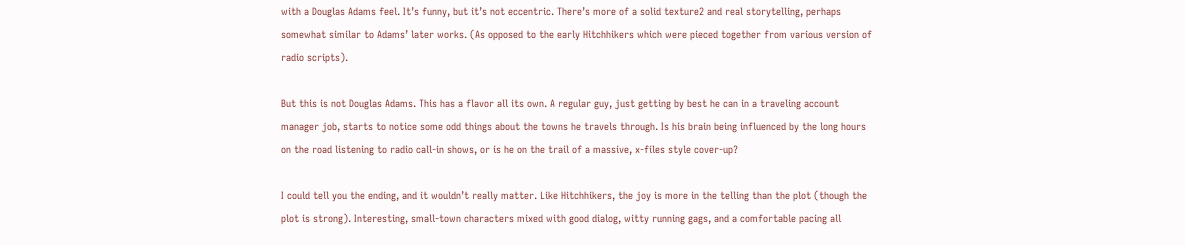with a Douglas Adams feel. It’s funny, but it’s not eccentric. There’s more of a solid texture2 and real storytelling, perhaps somewhat similar to Adams’ later works. (As opposed to the early Hitchhikers which were pieced together from various version of radio scripts).

But this is not Douglas Adams. This has a flavor all its own. A regular guy, just getting by best he can in a traveling account manager job, starts to notice some odd things about the towns he travels through. Is his brain being influenced by the long hours on the road listening to radio call-in shows, or is he on the trail of a massive, x-files style cover-up?

I could tell you the ending, and it wouldn’t really matter. Like Hitchhikers, the joy is more in the telling than the plot (though the plot is strong). Interesting, small-town characters mixed with good dialog, witty running gags, and a comfortable pacing all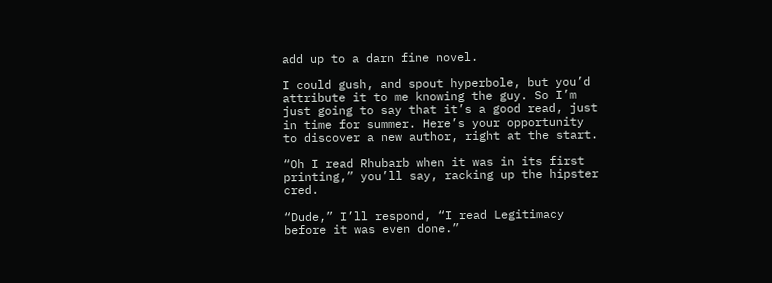add up to a darn fine novel.

I could gush, and spout hyperbole, but you’d attribute it to me knowing the guy. So I’m just going to say that it’s a good read, just in time for summer. Here’s your opportunity to discover a new author, right at the start.

“Oh I read Rhubarb when it was in its first printing,” you’ll say, racking up the hipster cred.

“Dude,” I’ll respond, “I read Legitimacy before it was even done.”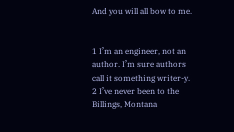And you will all bow to me.


1 I’m an engineer, not an author. I’m sure authors call it something writer-y.
2 I’ve never been to the Billings, Montana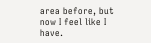area before, but now I feel like I have.